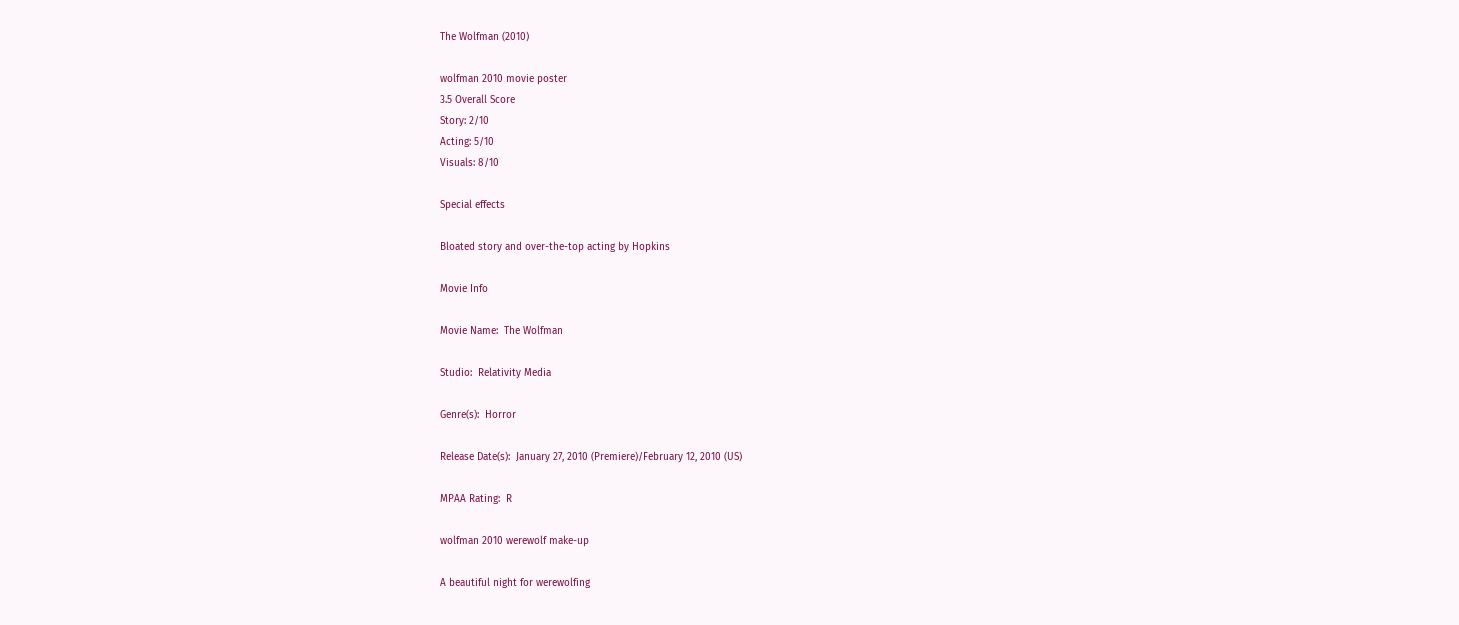The Wolfman (2010)

wolfman 2010 movie poster
3.5 Overall Score
Story: 2/10
Acting: 5/10
Visuals: 8/10

Special effects

Bloated story and over-the-top acting by Hopkins

Movie Info

Movie Name:  The Wolfman

Studio:  Relativity Media

Genre(s):  Horror

Release Date(s):  January 27, 2010 (Premiere)/February 12, 2010 (US)

MPAA Rating:  R

wolfman 2010 werewolf make-up

A beautiful night for werewolfing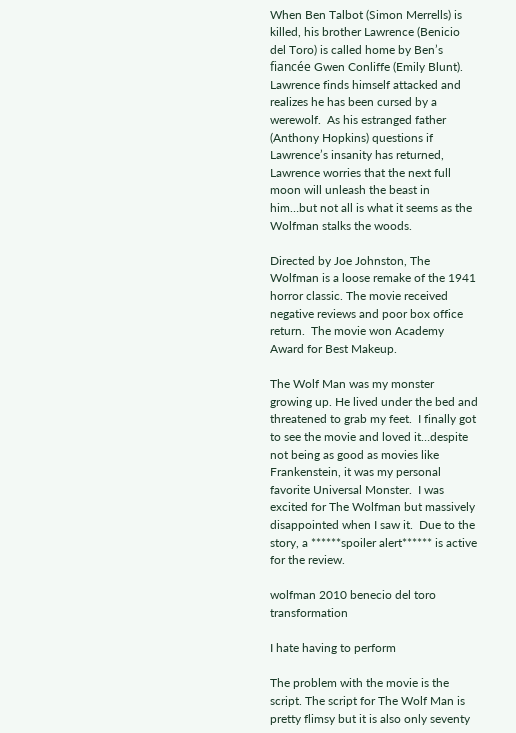When Ben Talbot (Simon Merrells) is killed, his brother Lawrence (Benicio del Toro) is called home by Ben’s fiancée Gwen Conliffe (Emily Blunt). Lawrence finds himself attacked and realizes he has been cursed by a werewolf.  As his estranged father (Anthony Hopkins) questions if Lawrence’s insanity has returned, Lawrence worries that the next full moon will unleash the beast in him…but not all is what it seems as the Wolfman stalks the woods.

Directed by Joe Johnston, The Wolfman is a loose remake of the 1941 horror classic. The movie received negative reviews and poor box office return.  The movie won Academy Award for Best Makeup.

The Wolf Man was my monster growing up. He lived under the bed and threatened to grab my feet.  I finally got to see the movie and loved it…despite not being as good as movies like Frankenstein, it was my personal favorite Universal Monster.  I was excited for The Wolfman but massively disappointed when I saw it.  Due to the story, a ******spoiler alert****** is active for the review.

wolfman 2010 benecio del toro transformation

I hate having to perform

The problem with the movie is the script. The script for The Wolf Man is pretty flimsy but it is also only seventy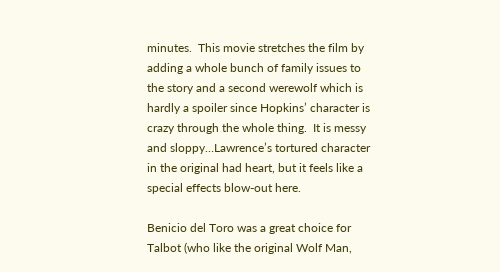minutes.  This movie stretches the film by adding a whole bunch of family issues to the story and a second werewolf which is hardly a spoiler since Hopkins’ character is crazy through the whole thing.  It is messy and sloppy…Lawrence’s tortured character in the original had heart, but it feels like a special effects blow-out here.

Benicio del Toro was a great choice for Talbot (who like the original Wolf Man,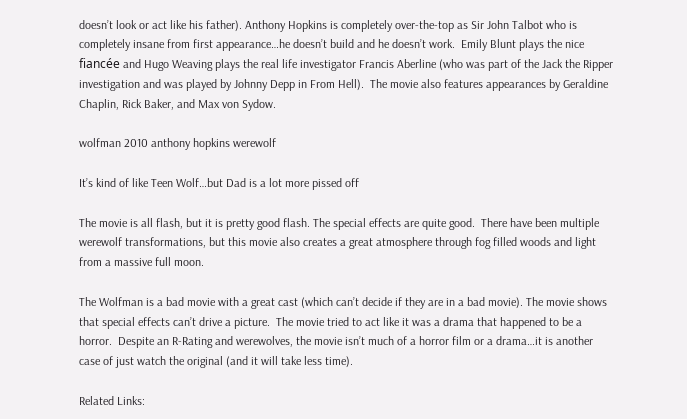doesn’t look or act like his father). Anthony Hopkins is completely over-the-top as Sir John Talbot who is completely insane from first appearance…he doesn’t build and he doesn’t work.  Emily Blunt plays the nice fiancée and Hugo Weaving plays the real life investigator Francis Aberline (who was part of the Jack the Ripper investigation and was played by Johnny Depp in From Hell).  The movie also features appearances by Geraldine Chaplin, Rick Baker, and Max von Sydow.

wolfman 2010 anthony hopkins werewolf

It’s kind of like Teen Wolf…but Dad is a lot more pissed off

The movie is all flash, but it is pretty good flash. The special effects are quite good.  There have been multiple werewolf transformations, but this movie also creates a great atmosphere through fog filled woods and light from a massive full moon.

The Wolfman is a bad movie with a great cast (which can’t decide if they are in a bad movie). The movie shows that special effects can’t drive a picture.  The movie tried to act like it was a drama that happened to be a horror.  Despite an R-Rating and werewolves, the movie isn’t much of a horror film or a drama…it is another case of just watch the original (and it will take less time).

Related Links: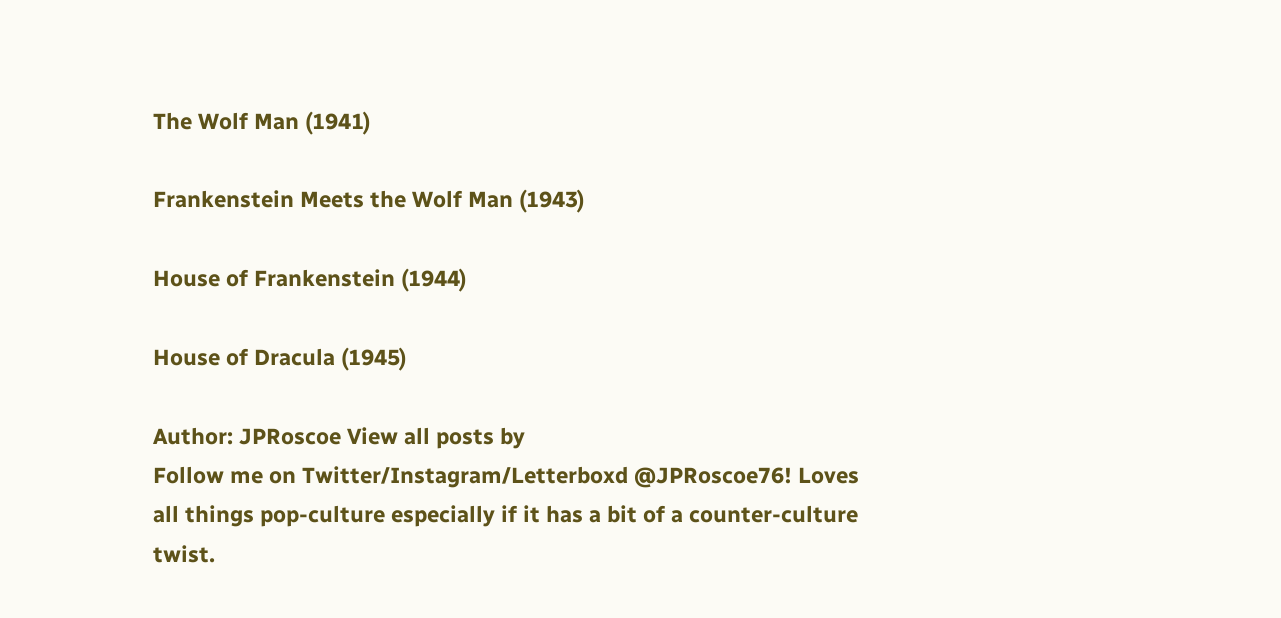The Wolf Man (1941)

Frankenstein Meets the Wolf Man (1943)

House of Frankenstein (1944)

House of Dracula (1945)

Author: JPRoscoe View all posts by
Follow me on Twitter/Instagram/Letterboxd @JPRoscoe76! Loves all things pop-culture especially if it has a bit of a counter-culture twist.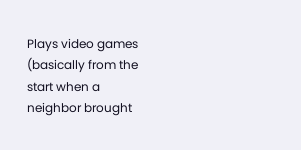Plays video games (basically from the start when a neighbor brought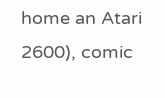home an Atari 2600), comic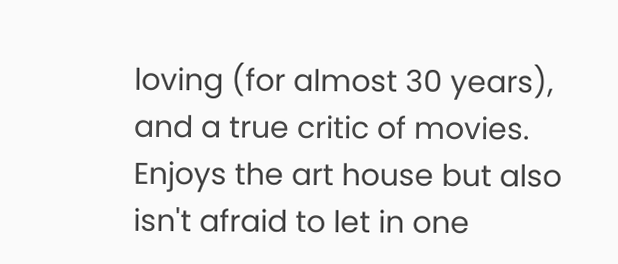loving (for almost 30 years), and a true critic of movies. Enjoys the art house but also isn't afraid to let in one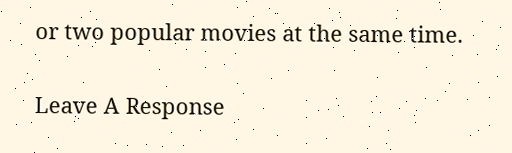or two popular movies at the same time.

Leave A Response